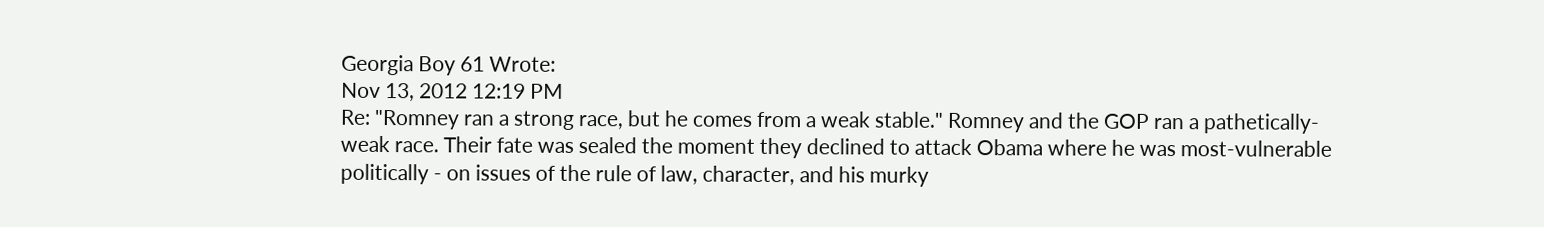Georgia Boy 61 Wrote:
Nov 13, 2012 12:19 PM
Re: "Romney ran a strong race, but he comes from a weak stable." Romney and the GOP ran a pathetically-weak race. Their fate was sealed the moment they declined to attack Obama where he was most-vulnerable politically - on issues of the rule of law, character, and his murky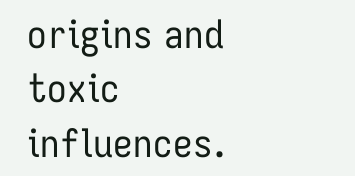origins and toxic influences.